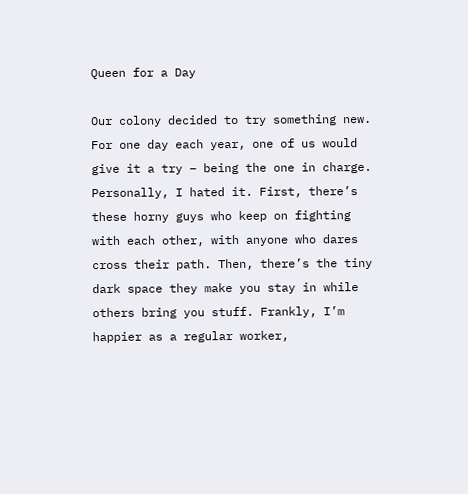Queen for a Day

Our colony decided to try something new. For one day each year, one of us would give it a try – being the one in charge. Personally, I hated it. First, there’s these horny guys who keep on fighting with each other, with anyone who dares cross their path. Then, there’s the tiny dark space they make you stay in while others bring you stuff. Frankly, I’m happier as a regular worker,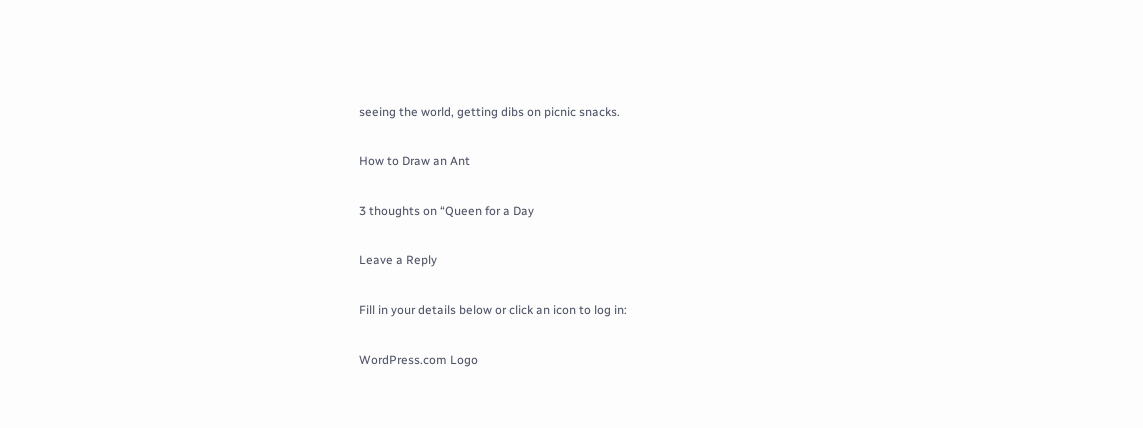seeing the world, getting dibs on picnic snacks.

How to Draw an Ant

3 thoughts on “Queen for a Day

Leave a Reply

Fill in your details below or click an icon to log in:

WordPress.com Logo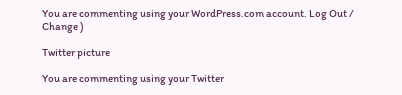You are commenting using your WordPress.com account. Log Out /  Change )

Twitter picture

You are commenting using your Twitter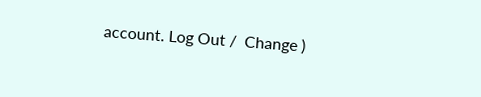account. Log Out /  Change )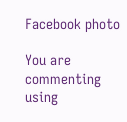Facebook photo

You are commenting using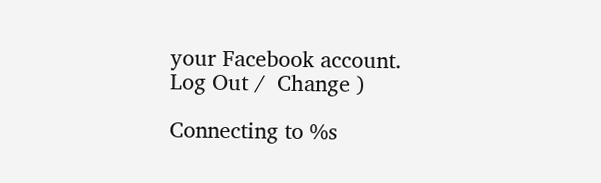your Facebook account. Log Out /  Change )

Connecting to %s